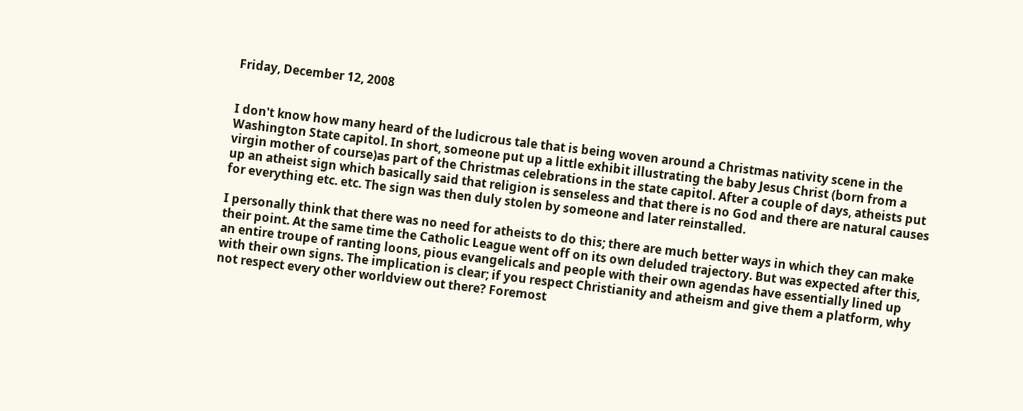Friday, December 12, 2008


I don't know how many heard of the ludicrous tale that is being woven around a Christmas nativity scene in the Washington State capitol. In short, someone put up a little exhibit illustrating the baby Jesus Christ (born from a virgin mother of course)as part of the Christmas celebrations in the state capitol. After a couple of days, atheists put up an atheist sign which basically said that religion is senseless and that there is no God and there are natural causes for everything etc. etc. The sign was then duly stolen by someone and later reinstalled.

I personally think that there was no need for atheists to do this; there are much better ways in which they can make their point. At the same time the Catholic League went off on its own deluded trajectory. But was expected after this, an entire troupe of ranting loons, pious evangelicals and people with their own agendas have essentially lined up with their own signs. The implication is clear; if you respect Christianity and atheism and give them a platform, why not respect every other worldview out there? Foremost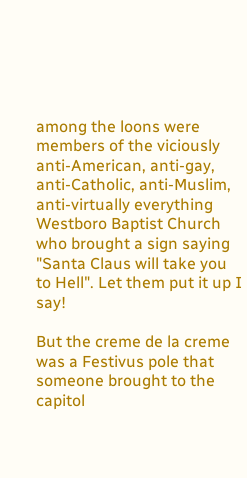among the loons were members of the viciously anti-American, anti-gay, anti-Catholic, anti-Muslim, anti-virtually everything Westboro Baptist Church who brought a sign saying "Santa Claus will take you to Hell". Let them put it up I say!

But the creme de la creme was a Festivus pole that someone brought to the capitol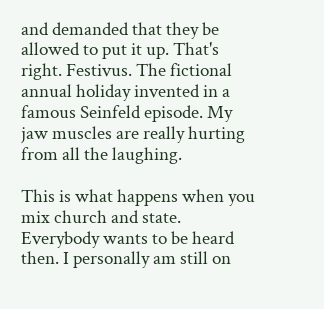and demanded that they be allowed to put it up. That's right. Festivus. The fictional annual holiday invented in a famous Seinfeld episode. My jaw muscles are really hurting from all the laughing.

This is what happens when you mix church and state. Everybody wants to be heard then. I personally am still on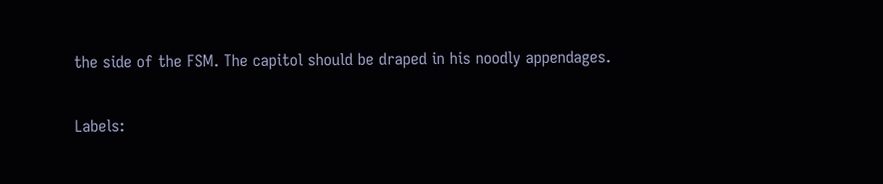the side of the FSM. The capitol should be draped in his noodly appendages.

Labels: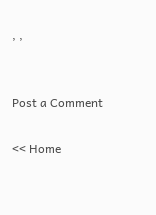, ,


Post a Comment

<< Home